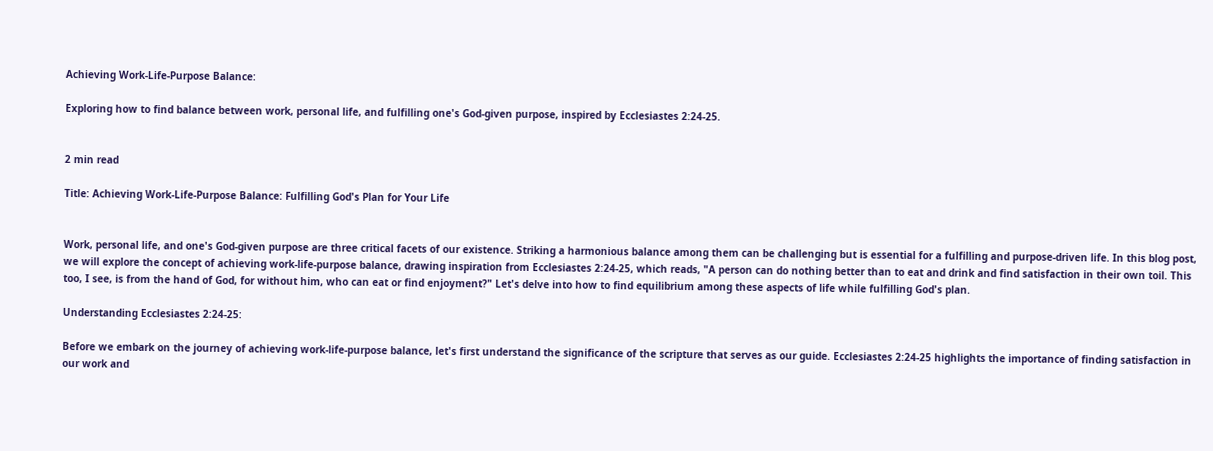Achieving Work-Life-Purpose Balance:

Exploring how to find balance between work, personal life, and fulfilling one's God-given purpose, inspired by Ecclesiastes 2:24-25.


2 min read

Title: Achieving Work-Life-Purpose Balance: Fulfilling God's Plan for Your Life


Work, personal life, and one's God-given purpose are three critical facets of our existence. Striking a harmonious balance among them can be challenging but is essential for a fulfilling and purpose-driven life. In this blog post, we will explore the concept of achieving work-life-purpose balance, drawing inspiration from Ecclesiastes 2:24-25, which reads, "A person can do nothing better than to eat and drink and find satisfaction in their own toil. This too, I see, is from the hand of God, for without him, who can eat or find enjoyment?" Let's delve into how to find equilibrium among these aspects of life while fulfilling God's plan.

Understanding Ecclesiastes 2:24-25:

Before we embark on the journey of achieving work-life-purpose balance, let's first understand the significance of the scripture that serves as our guide. Ecclesiastes 2:24-25 highlights the importance of finding satisfaction in our work and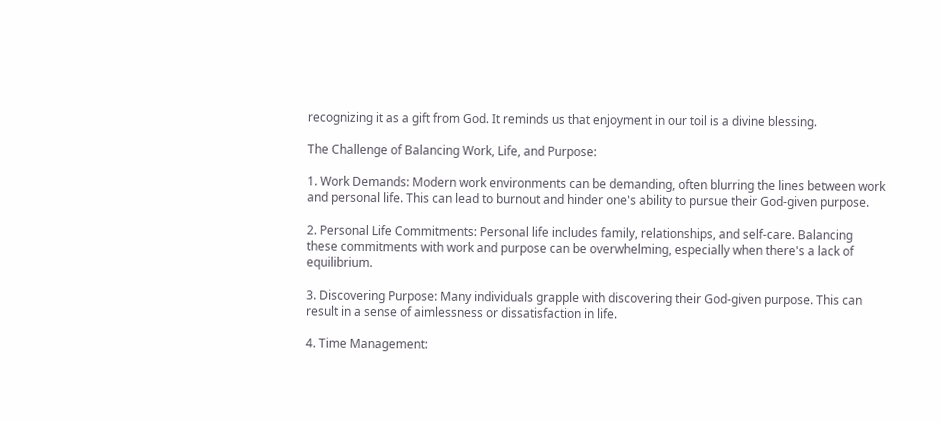recognizing it as a gift from God. It reminds us that enjoyment in our toil is a divine blessing.

The Challenge of Balancing Work, Life, and Purpose:

1. Work Demands: Modern work environments can be demanding, often blurring the lines between work and personal life. This can lead to burnout and hinder one's ability to pursue their God-given purpose.

2. Personal Life Commitments: Personal life includes family, relationships, and self-care. Balancing these commitments with work and purpose can be overwhelming, especially when there's a lack of equilibrium.

3. Discovering Purpose: Many individuals grapple with discovering their God-given purpose. This can result in a sense of aimlessness or dissatisfaction in life.

4. Time Management: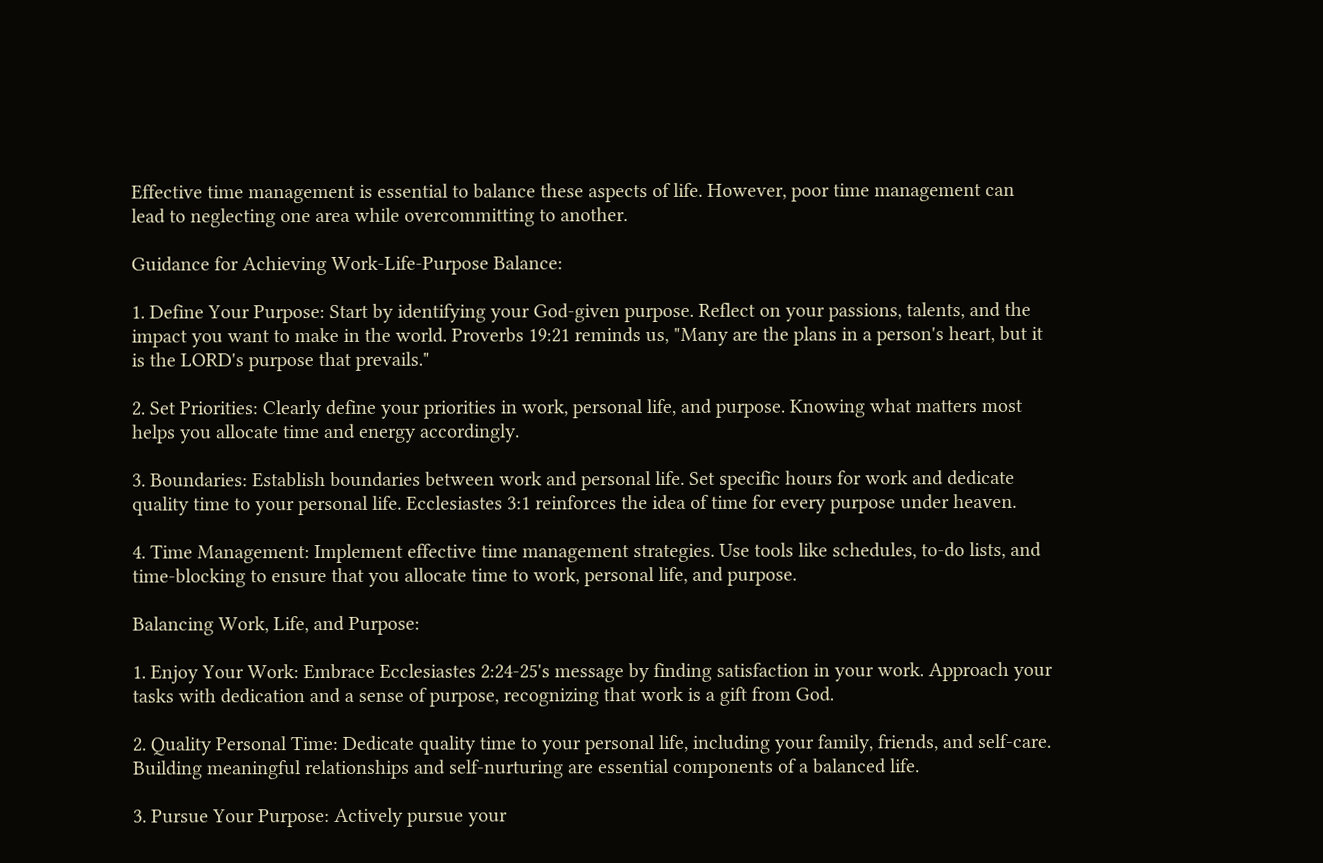Effective time management is essential to balance these aspects of life. However, poor time management can lead to neglecting one area while overcommitting to another.

Guidance for Achieving Work-Life-Purpose Balance:

1. Define Your Purpose: Start by identifying your God-given purpose. Reflect on your passions, talents, and the impact you want to make in the world. Proverbs 19:21 reminds us, "Many are the plans in a person's heart, but it is the LORD's purpose that prevails."

2. Set Priorities: Clearly define your priorities in work, personal life, and purpose. Knowing what matters most helps you allocate time and energy accordingly.

3. Boundaries: Establish boundaries between work and personal life. Set specific hours for work and dedicate quality time to your personal life. Ecclesiastes 3:1 reinforces the idea of time for every purpose under heaven.

4. Time Management: Implement effective time management strategies. Use tools like schedules, to-do lists, and time-blocking to ensure that you allocate time to work, personal life, and purpose.

Balancing Work, Life, and Purpose:

1. Enjoy Your Work: Embrace Ecclesiastes 2:24-25's message by finding satisfaction in your work. Approach your tasks with dedication and a sense of purpose, recognizing that work is a gift from God.

2. Quality Personal Time: Dedicate quality time to your personal life, including your family, friends, and self-care. Building meaningful relationships and self-nurturing are essential components of a balanced life.

3. Pursue Your Purpose: Actively pursue your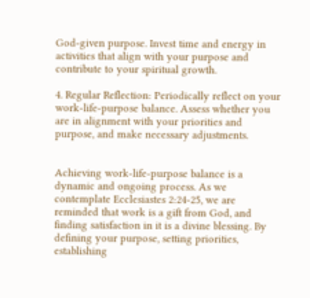God-given purpose. Invest time and energy in activities that align with your purpose and contribute to your spiritual growth.

4. Regular Reflection: Periodically reflect on your work-life-purpose balance. Assess whether you are in alignment with your priorities and purpose, and make necessary adjustments.


Achieving work-life-purpose balance is a dynamic and ongoing process. As we contemplate Ecclesiastes 2:24-25, we are reminded that work is a gift from God, and finding satisfaction in it is a divine blessing. By defining your purpose, setting priorities, establishing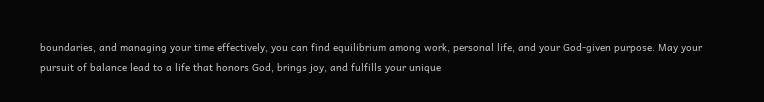boundaries, and managing your time effectively, you can find equilibrium among work, personal life, and your God-given purpose. May your pursuit of balance lead to a life that honors God, brings joy, and fulfills your unique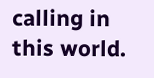calling in this world.